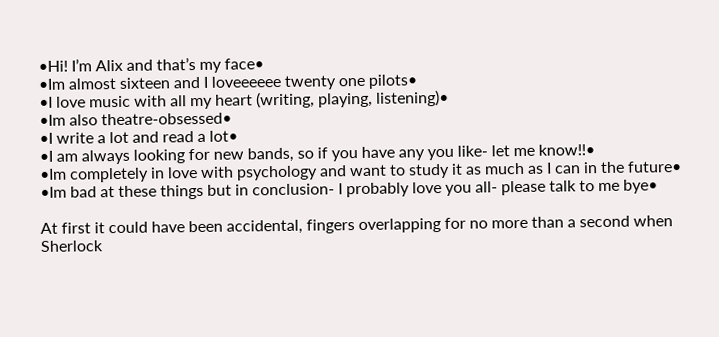•Hi! I’m Alix and that’s my face•
•Im almost sixteen and I loveeeeee twenty one pilots•
•I love music with all my heart (writing, playing, listening)•
•Im also theatre-obsessed•
•I write a lot and read a lot•
•I am always looking for new bands, so if you have any you like- let me know!!•
•Im completely in love with psychology and want to study it as much as I can in the future•
•Im bad at these things but in conclusion- I probably love you all- please talk to me bye•

At first it could have been accidental, fingers overlapping for no more than a second when Sherlock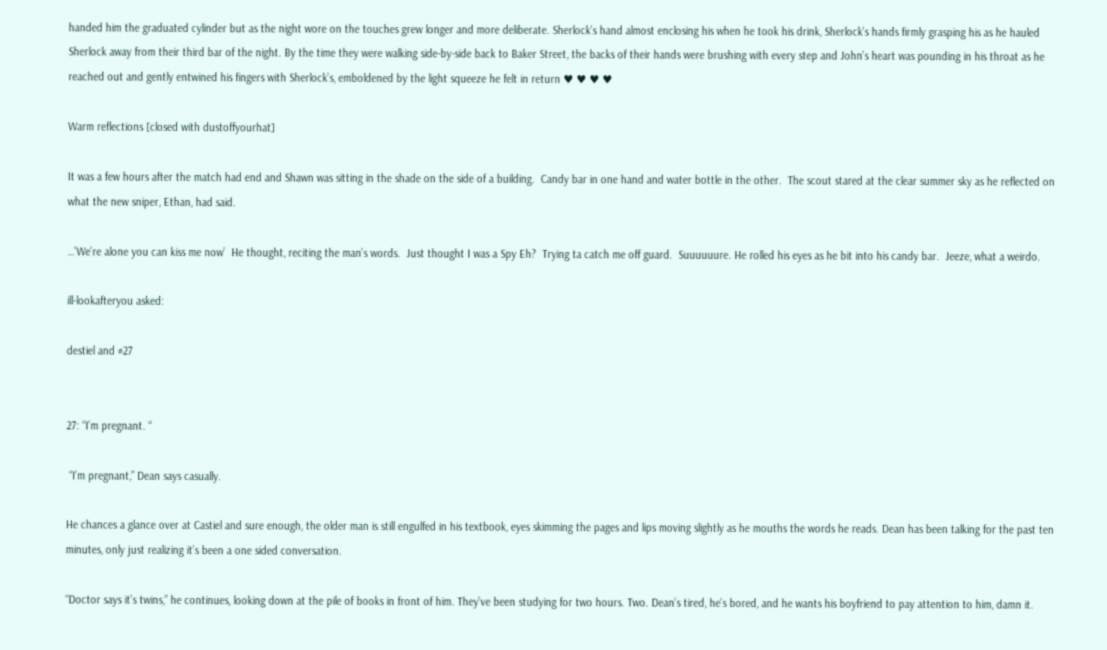handed him the graduated cylinder but as the night wore on the touches grew longer and more deliberate. Sherlock’s hand almost enclosing his when he took his drink, Sherlock’s hands firmly grasping his as he hauled Sherlock away from their third bar of the night. By the time they were walking side-by-side back to Baker Street, the backs of their hands were brushing with every step and John’s heart was pounding in his throat as he reached out and gently entwined his fingers with Sherlock’s, emboldened by the light squeeze he felt in return ♥ ♥ ♥ ♥

Warm reflections [closed with dustoffyourhat]

It was a few hours after the match had end and Shawn was sitting in the shade on the side of a building.  Candy bar in one hand and water bottle in the other.  The scout stared at the clear summer sky as he reflected on what the new sniper, Ethan, had said.

…’We’re alone you can kiss me now’  He thought, reciting the man’s words.  Just thought I was a Spy Eh?  Trying ta catch me off guard.  Suuuuuure. He rolled his eyes as he bit into his candy bar.  Jeeze, what a weirdo.

ill-lookafteryou asked:

destiel and #27


27: “I’m pregnant. “

 “I’m pregnant,” Dean says casually.

He chances a glance over at Castiel and sure enough, the older man is still engulfed in his textbook, eyes skimming the pages and lips moving slightly as he mouths the words he reads. Dean has been talking for the past ten minutes, only just realizing it’s been a one sided conversation.

“Doctor says it’s twins,” he continues, looking down at the pile of books in front of him. They’ve been studying for two hours. Two. Dean’s tired, he’s bored, and he wants his boyfriend to pay attention to him, damn it.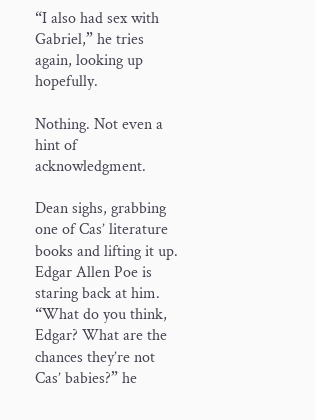“I also had sex with Gabriel,” he tries again, looking up hopefully.

Nothing. Not even a hint of acknowledgment.

Dean sighs, grabbing one of Cas’ literature books and lifting it up. Edgar Allen Poe is staring back at him. “What do you think, Edgar? What are the chances they’re not Cas’ babies?” he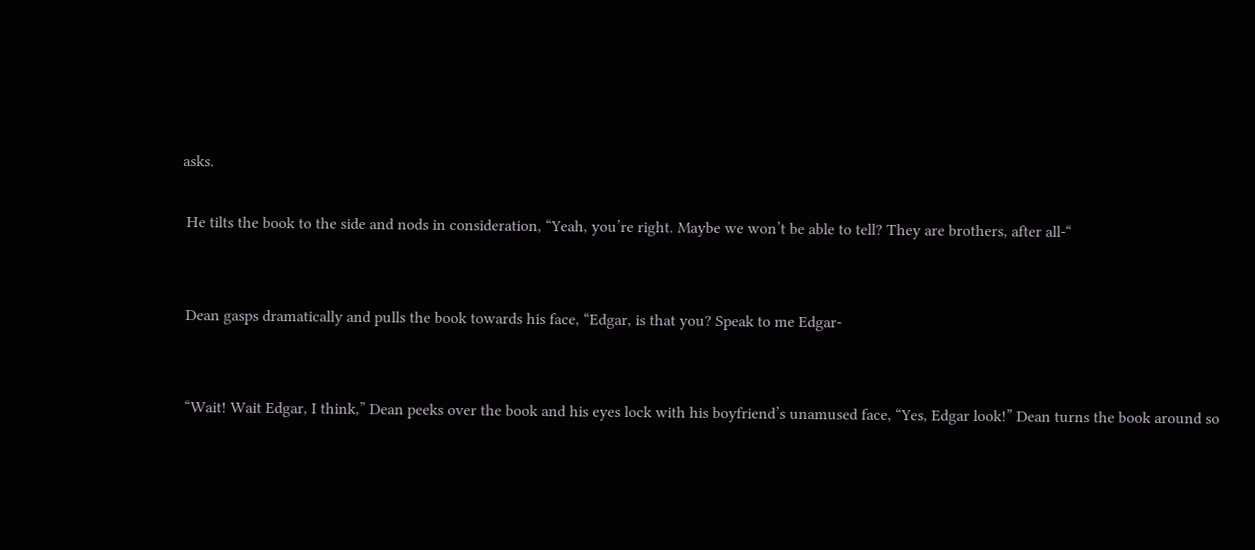asks.

 He tilts the book to the side and nods in consideration, “Yeah, you’re right. Maybe we won’t be able to tell? They are brothers, after all-“


 Dean gasps dramatically and pulls the book towards his face, “Edgar, is that you? Speak to me Edgar-


 “Wait! Wait Edgar, I think,” Dean peeks over the book and his eyes lock with his boyfriend’s unamused face, “Yes, Edgar look!” Dean turns the book around so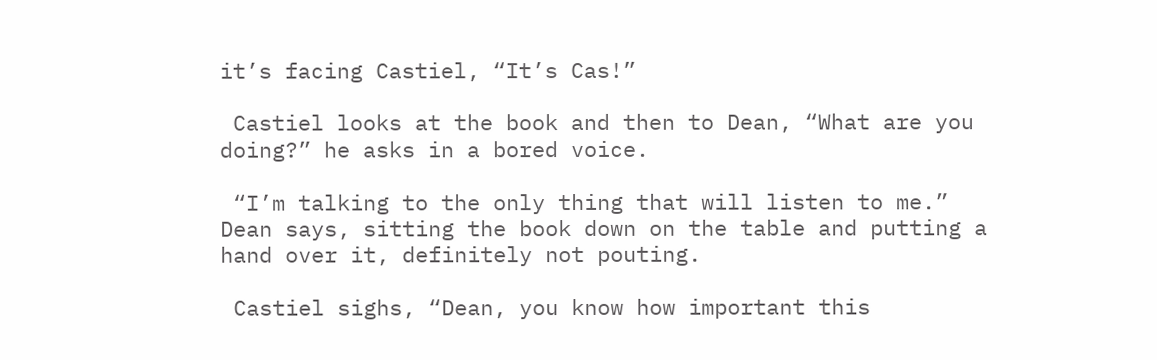it’s facing Castiel, “It’s Cas!”

 Castiel looks at the book and then to Dean, “What are you doing?” he asks in a bored voice.

 “I’m talking to the only thing that will listen to me.” Dean says, sitting the book down on the table and putting a hand over it, definitely not pouting.

 Castiel sighs, “Dean, you know how important this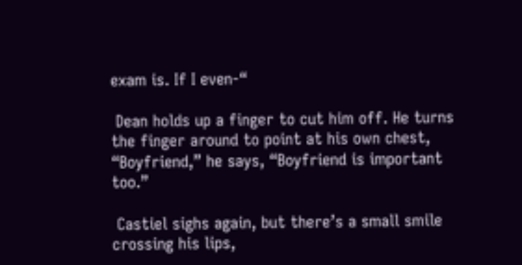exam is. If I even-“

 Dean holds up a finger to cut him off. He turns the finger around to point at his own chest, “Boyfriend,” he says, “Boyfriend is important too.”

 Castiel sighs again, but there’s a small smile crossing his lips,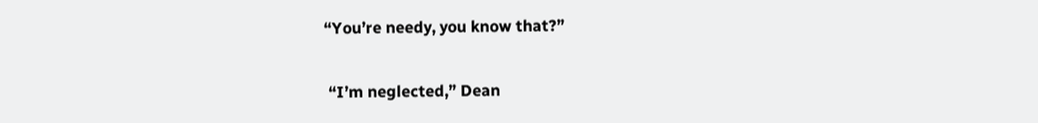“You’re needy, you know that?”

 “I’m neglected,” Dean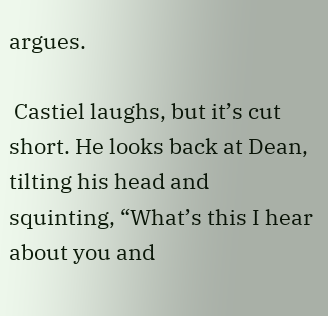argues.

 Castiel laughs, but it’s cut short. He looks back at Dean, tilting his head and squinting, “What’s this I hear about you and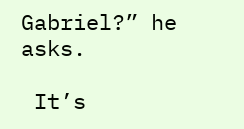Gabriel?” he asks.

 It’s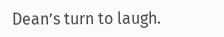Dean’s turn to laugh.